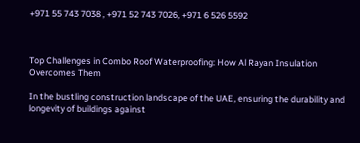+971 55 743 7038 , +971 52 743 7026, +971 6 526 5592



Top Challenges in Combo Roof Waterproofing: How Al Rayan Insulation Overcomes Them

In the bustling construction landscape of the UAE, ensuring the durability and longevity of buildings against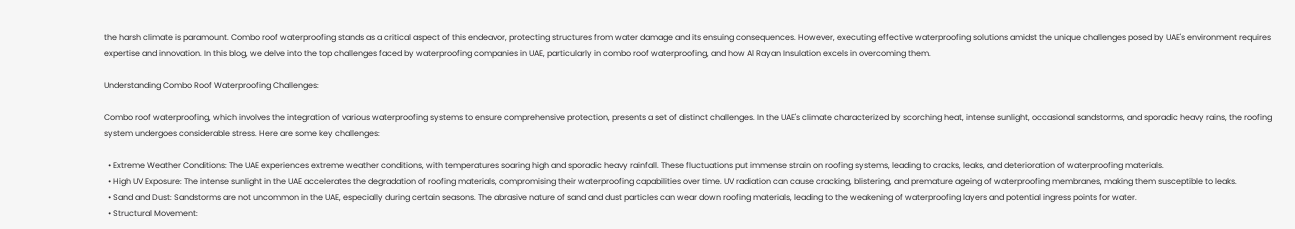the harsh climate is paramount. Combo roof waterproofing stands as a critical aspect of this endeavor, protecting structures from water damage and its ensuing consequences. However, executing effective waterproofing solutions amidst the unique challenges posed by UAE's environment requires expertise and innovation. In this blog, we delve into the top challenges faced by waterproofing companies in UAE, particularly in combo roof waterproofing, and how Al Rayan Insulation excels in overcoming them.

Understanding Combo Roof Waterproofing Challenges:

Combo roof waterproofing, which involves the integration of various waterproofing systems to ensure comprehensive protection, presents a set of distinct challenges. In the UAE's climate characterized by scorching heat, intense sunlight, occasional sandstorms, and sporadic heavy rains, the roofing system undergoes considerable stress. Here are some key challenges:

  • Extreme Weather Conditions: The UAE experiences extreme weather conditions, with temperatures soaring high and sporadic heavy rainfall. These fluctuations put immense strain on roofing systems, leading to cracks, leaks, and deterioration of waterproofing materials.
  • High UV Exposure: The intense sunlight in the UAE accelerates the degradation of roofing materials, compromising their waterproofing capabilities over time. UV radiation can cause cracking, blistering, and premature ageing of waterproofing membranes, making them susceptible to leaks.
  • Sand and Dust: Sandstorms are not uncommon in the UAE, especially during certain seasons. The abrasive nature of sand and dust particles can wear down roofing materials, leading to the weakening of waterproofing layers and potential ingress points for water.
  • Structural Movement: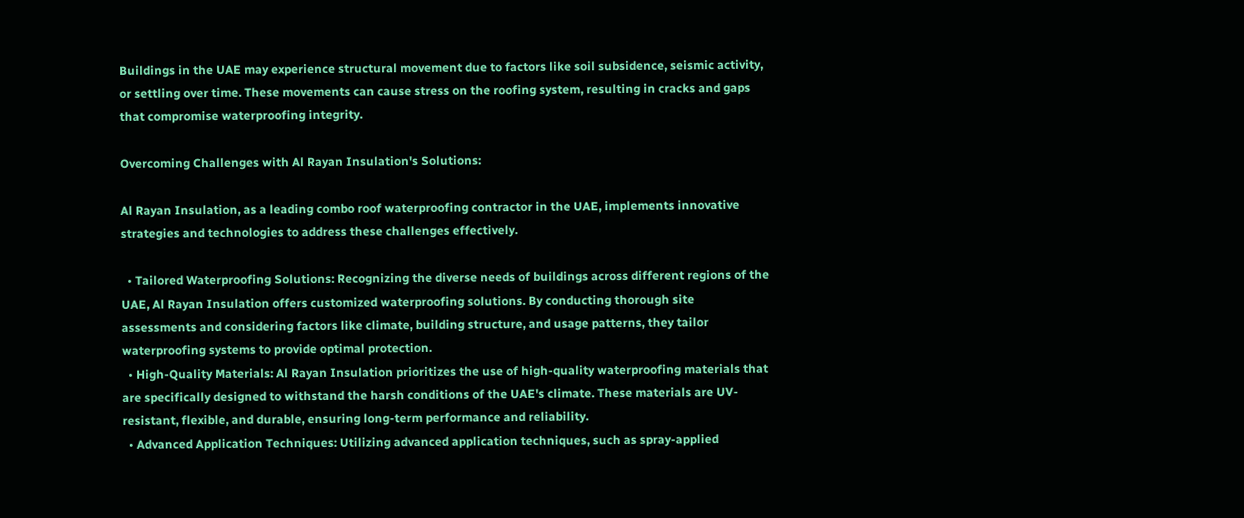Buildings in the UAE may experience structural movement due to factors like soil subsidence, seismic activity, or settling over time. These movements can cause stress on the roofing system, resulting in cracks and gaps that compromise waterproofing integrity.

Overcoming Challenges with Al Rayan Insulation's Solutions:

Al Rayan Insulation, as a leading combo roof waterproofing contractor in the UAE, implements innovative strategies and technologies to address these challenges effectively.

  • Tailored Waterproofing Solutions: Recognizing the diverse needs of buildings across different regions of the UAE, Al Rayan Insulation offers customized waterproofing solutions. By conducting thorough site assessments and considering factors like climate, building structure, and usage patterns, they tailor waterproofing systems to provide optimal protection.
  • High-Quality Materials: Al Rayan Insulation prioritizes the use of high-quality waterproofing materials that are specifically designed to withstand the harsh conditions of the UAE's climate. These materials are UV-resistant, flexible, and durable, ensuring long-term performance and reliability.
  • Advanced Application Techniques: Utilizing advanced application techniques, such as spray-applied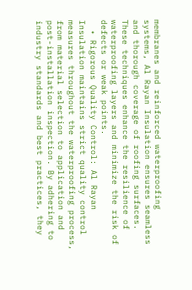membranes and reinforced waterproofing systems, Al Rayan Insulation ensures seamless and thorough coverage of roofing surfaces. These techniques enhance the resilience of waterproofing layers and minimize the risk of defects or weak points.
  • Rigorous Quality Control: Al Rayan Insulation maintains strict quality control measures throughout the waterproofing process, from material selection to application and post-installation inspection. By adhering to industry standards and best practices, they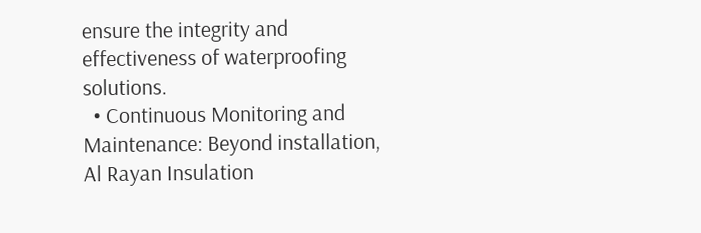ensure the integrity and effectiveness of waterproofing solutions.
  • Continuous Monitoring and Maintenance: Beyond installation, Al Rayan Insulation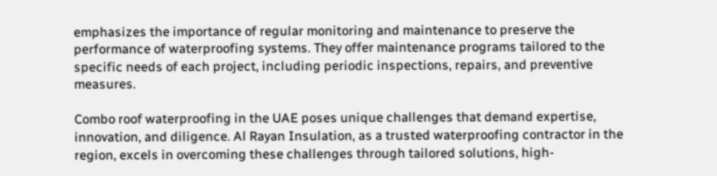emphasizes the importance of regular monitoring and maintenance to preserve the performance of waterproofing systems. They offer maintenance programs tailored to the specific needs of each project, including periodic inspections, repairs, and preventive measures.

Combo roof waterproofing in the UAE poses unique challenges that demand expertise, innovation, and diligence. Al Rayan Insulation, as a trusted waterproofing contractor in the region, excels in overcoming these challenges through tailored solutions, high-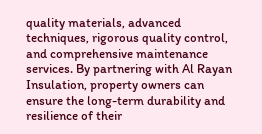quality materials, advanced techniques, rigorous quality control, and comprehensive maintenance services. By partnering with Al Rayan Insulation, property owners can ensure the long-term durability and resilience of their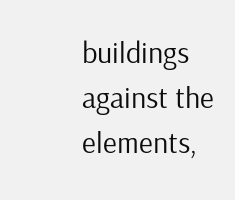buildings against the elements,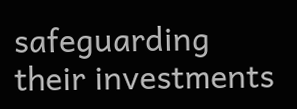safeguarding their investments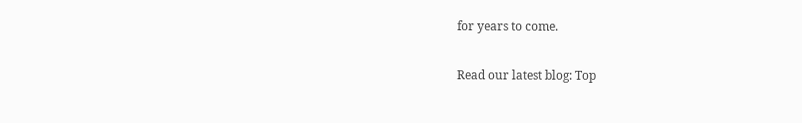for years to come.

Read our latest blog: Top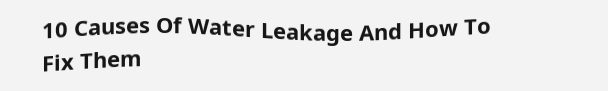10 Causes Of Water Leakage And How To Fix Them